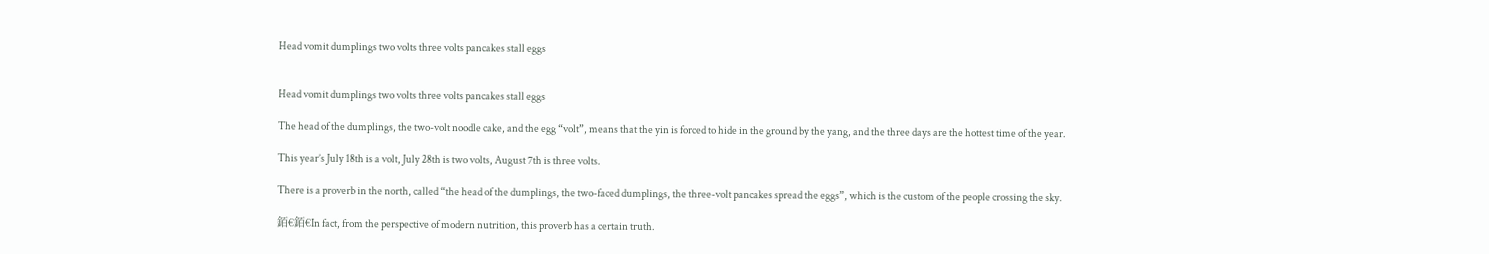Head vomit dumplings two volts three volts pancakes stall eggs


Head vomit dumplings two volts three volts pancakes stall eggs

The head of the dumplings, the two-volt noodle cake, and the egg “volt”, means that the yin is forced to hide in the ground by the yang, and the three days are the hottest time of the year.

This year’s July 18th is a volt, July 28th is two volts, August 7th is three volts.

There is a proverb in the north, called “the head of the dumplings, the two-faced dumplings, the three-volt pancakes spread the eggs”, which is the custom of the people crossing the sky.

銆€銆€In fact, from the perspective of modern nutrition, this proverb has a certain truth.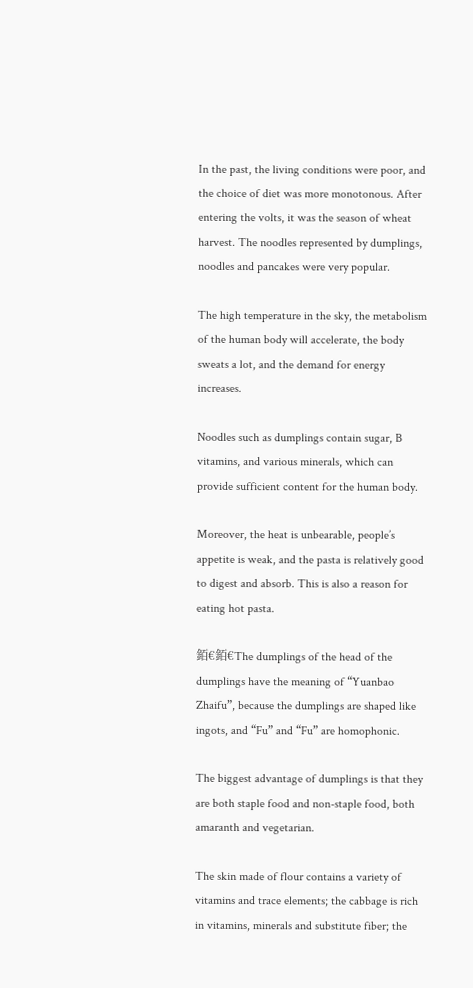In the past, the living conditions were poor, and the choice of diet was more monotonous. After entering the volts, it was the season of wheat harvest. The noodles represented by dumplings, noodles and pancakes were very popular.

The high temperature in the sky, the metabolism of the human body will accelerate, the body sweats a lot, and the demand for energy increases.

Noodles such as dumplings contain sugar, B vitamins, and various minerals, which can provide sufficient content for the human body.

Moreover, the heat is unbearable, people’s appetite is weak, and the pasta is relatively good to digest and absorb. This is also a reason for eating hot pasta.

銆€銆€The dumplings of the head of the dumplings have the meaning of “Yuanbao Zhaifu”, because the dumplings are shaped like ingots, and “Fu” and “Fu” are homophonic.

The biggest advantage of dumplings is that they are both staple food and non-staple food, both amaranth and vegetarian.

The skin made of flour contains a variety of vitamins and trace elements; the cabbage is rich in vitamins, minerals and substitute fiber; the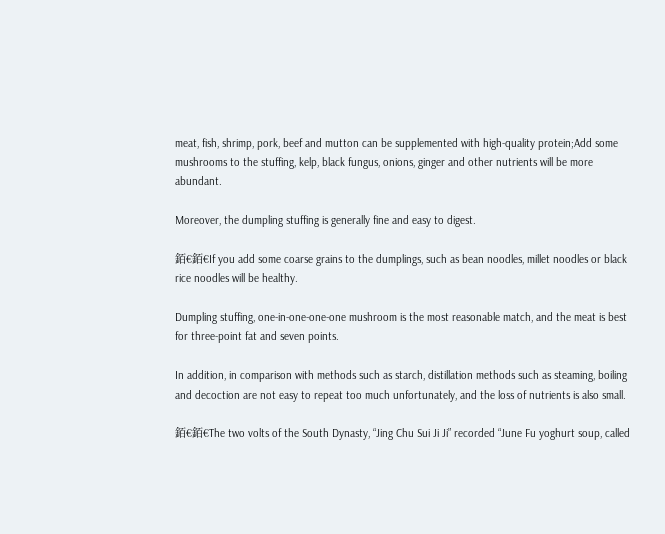meat, fish, shrimp, pork, beef and mutton can be supplemented with high-quality protein;Add some mushrooms to the stuffing, kelp, black fungus, onions, ginger and other nutrients will be more abundant.

Moreover, the dumpling stuffing is generally fine and easy to digest.

銆€銆€If you add some coarse grains to the dumplings, such as bean noodles, millet noodles or black rice noodles will be healthy.

Dumpling stuffing, one-in-one-one-one mushroom is the most reasonable match, and the meat is best for three-point fat and seven points.

In addition, in comparison with methods such as starch, distillation methods such as steaming, boiling and decoction are not easy to repeat too much unfortunately, and the loss of nutrients is also small.

銆€銆€The two volts of the South Dynasty, “Jing Chu Sui Ji Ji” recorded “June Fu yoghurt soup, called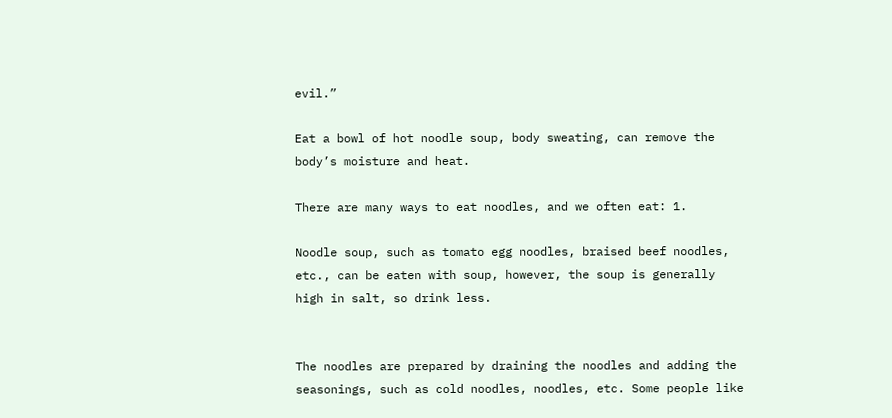evil.”

Eat a bowl of hot noodle soup, body sweating, can remove the body’s moisture and heat.

There are many ways to eat noodles, and we often eat: 1.

Noodle soup, such as tomato egg noodles, braised beef noodles, etc., can be eaten with soup, however, the soup is generally high in salt, so drink less.


The noodles are prepared by draining the noodles and adding the seasonings, such as cold noodles, noodles, etc. Some people like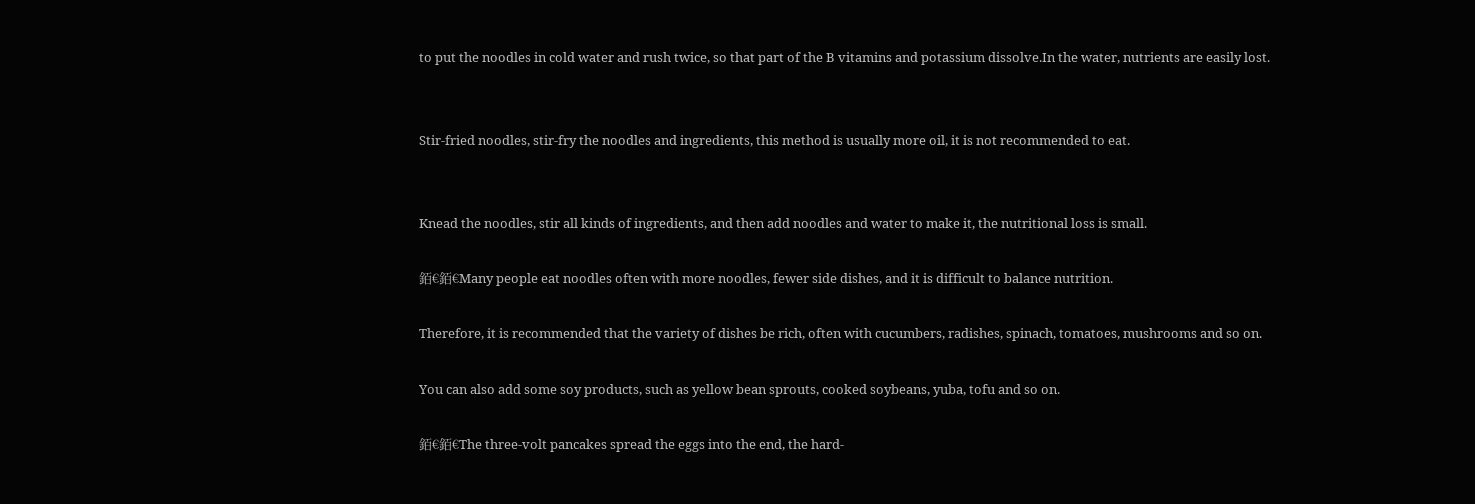to put the noodles in cold water and rush twice, so that part of the B vitamins and potassium dissolve.In the water, nutrients are easily lost.


Stir-fried noodles, stir-fry the noodles and ingredients, this method is usually more oil, it is not recommended to eat.


Knead the noodles, stir all kinds of ingredients, and then add noodles and water to make it, the nutritional loss is small.

銆€銆€Many people eat noodles often with more noodles, fewer side dishes, and it is difficult to balance nutrition.

Therefore, it is recommended that the variety of dishes be rich, often with cucumbers, radishes, spinach, tomatoes, mushrooms and so on.

You can also add some soy products, such as yellow bean sprouts, cooked soybeans, yuba, tofu and so on.

銆€銆€The three-volt pancakes spread the eggs into the end, the hard-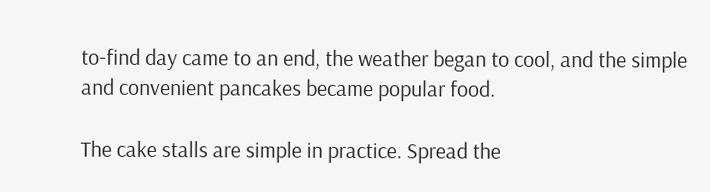to-find day came to an end, the weather began to cool, and the simple and convenient pancakes became popular food.

The cake stalls are simple in practice. Spread the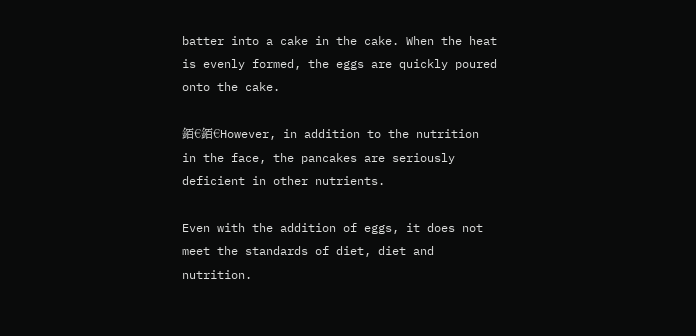batter into a cake in the cake. When the heat is evenly formed, the eggs are quickly poured onto the cake.

銆€銆€However, in addition to the nutrition in the face, the pancakes are seriously deficient in other nutrients.

Even with the addition of eggs, it does not meet the standards of diet, diet and nutrition.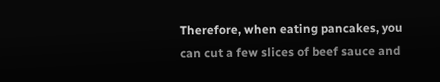Therefore, when eating pancakes, you can cut a few slices of beef sauce and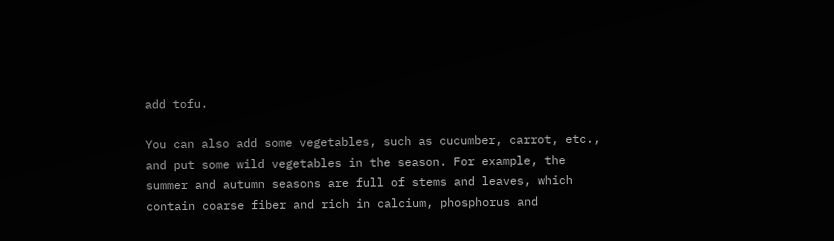add tofu.

You can also add some vegetables, such as cucumber, carrot, etc., and put some wild vegetables in the season. For example, the summer and autumn seasons are full of stems and leaves, which contain coarse fiber and rich in calcium, phosphorus and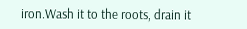iron.Wash it to the roots, drain it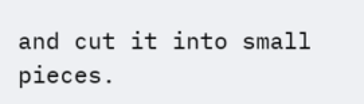and cut it into small pieces.